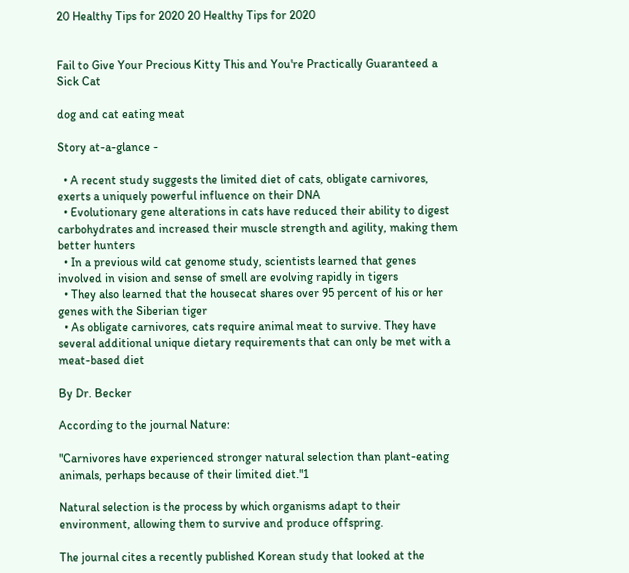20 Healthy Tips for 2020 20 Healthy Tips for 2020


Fail to Give Your Precious Kitty This and You're Practically Guaranteed a Sick Cat

dog and cat eating meat

Story at-a-glance -

  • A recent study suggests the limited diet of cats, obligate carnivores, exerts a uniquely powerful influence on their DNA
  • Evolutionary gene alterations in cats have reduced their ability to digest carbohydrates and increased their muscle strength and agility, making them better hunters
  • In a previous wild cat genome study, scientists learned that genes involved in vision and sense of smell are evolving rapidly in tigers
  • They also learned that the housecat shares over 95 percent of his or her genes with the Siberian tiger
  • As obligate carnivores, cats require animal meat to survive. They have several additional unique dietary requirements that can only be met with a meat-based diet

By Dr. Becker

According to the journal Nature:

"Carnivores have experienced stronger natural selection than plant-eating animals, perhaps because of their limited diet."1

Natural selection is the process by which organisms adapt to their environment, allowing them to survive and produce offspring.

The journal cites a recently published Korean study that looked at the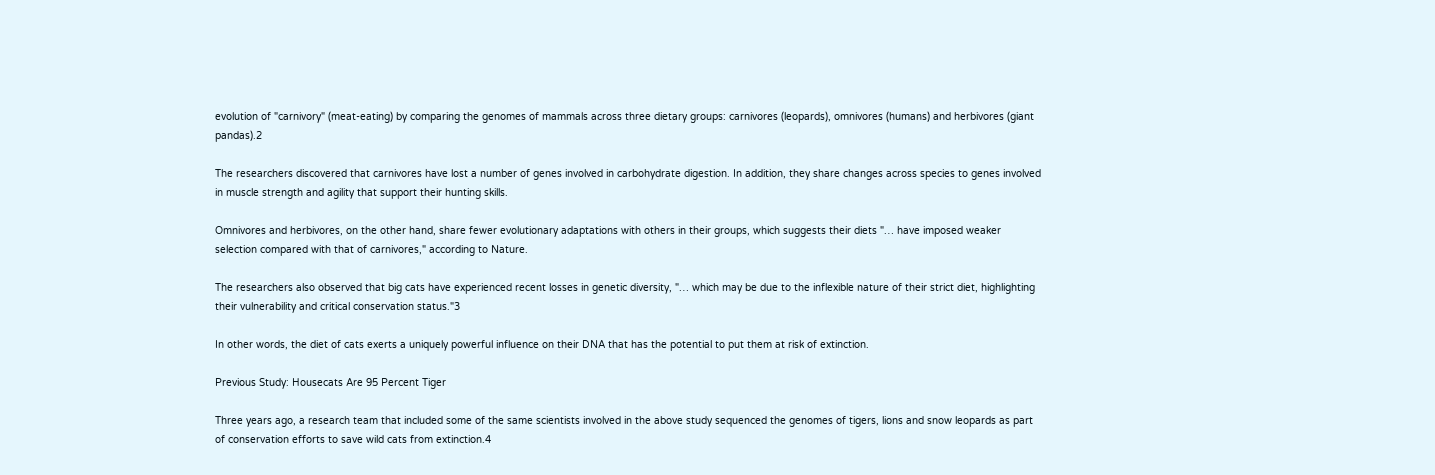evolution of "carnivory" (meat-eating) by comparing the genomes of mammals across three dietary groups: carnivores (leopards), omnivores (humans) and herbivores (giant pandas).2

The researchers discovered that carnivores have lost a number of genes involved in carbohydrate digestion. In addition, they share changes across species to genes involved in muscle strength and agility that support their hunting skills.

Omnivores and herbivores, on the other hand, share fewer evolutionary adaptations with others in their groups, which suggests their diets "… have imposed weaker selection compared with that of carnivores," according to Nature.

The researchers also observed that big cats have experienced recent losses in genetic diversity, "… which may be due to the inflexible nature of their strict diet, highlighting their vulnerability and critical conservation status."3

In other words, the diet of cats exerts a uniquely powerful influence on their DNA that has the potential to put them at risk of extinction.

Previous Study: Housecats Are 95 Percent Tiger

Three years ago, a research team that included some of the same scientists involved in the above study sequenced the genomes of tigers, lions and snow leopards as part of conservation efforts to save wild cats from extinction.4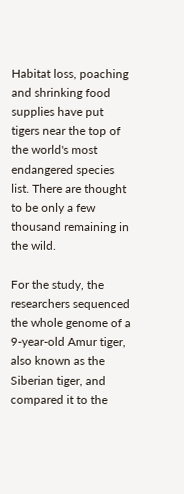Habitat loss, poaching and shrinking food supplies have put tigers near the top of the world's most endangered species list. There are thought to be only a few thousand remaining in the wild.

For the study, the researchers sequenced the whole genome of a 9-year-old Amur tiger, also known as the Siberian tiger, and compared it to the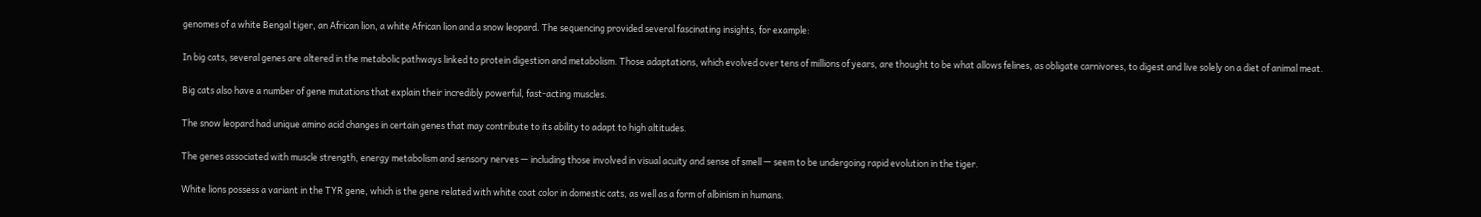genomes of a white Bengal tiger, an African lion, a white African lion and a snow leopard. The sequencing provided several fascinating insights, for example:

In big cats, several genes are altered in the metabolic pathways linked to protein digestion and metabolism. Those adaptations, which evolved over tens of millions of years, are thought to be what allows felines, as obligate carnivores, to digest and live solely on a diet of animal meat.

Big cats also have a number of gene mutations that explain their incredibly powerful, fast-acting muscles.

The snow leopard had unique amino acid changes in certain genes that may contribute to its ability to adapt to high altitudes.

The genes associated with muscle strength, energy metabolism and sensory nerves — including those involved in visual acuity and sense of smell — seem to be undergoing rapid evolution in the tiger.

White lions possess a variant in the TYR gene, which is the gene related with white coat color in domestic cats, as well as a form of albinism in humans.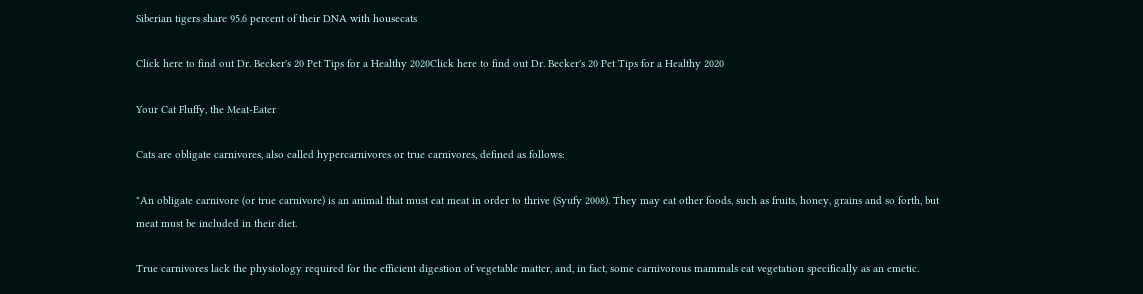Siberian tigers share 95.6 percent of their DNA with housecats

Click here to find out Dr. Becker's 20 Pet Tips for a Healthy 2020Click here to find out Dr. Becker's 20 Pet Tips for a Healthy 2020

Your Cat Fluffy, the Meat-Eater

Cats are obligate carnivores, also called hypercarnivores or true carnivores, defined as follows:

"An obligate carnivore (or true carnivore) is an animal that must eat meat in order to thrive (Syufy 2008). They may eat other foods, such as fruits, honey, grains and so forth, but meat must be included in their diet.

True carnivores lack the physiology required for the efficient digestion of vegetable matter, and, in fact, some carnivorous mammals eat vegetation specifically as an emetic.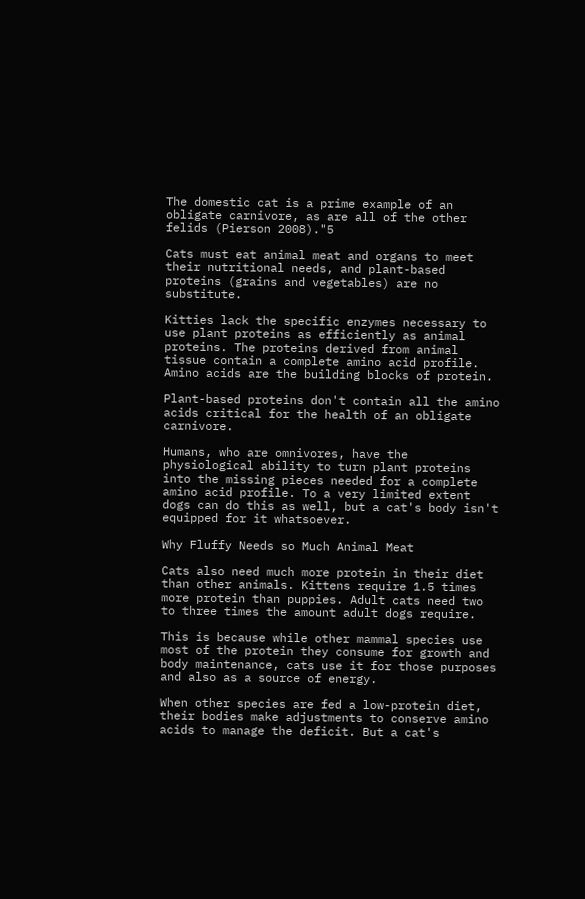The domestic cat is a prime example of an obligate carnivore, as are all of the other felids (Pierson 2008)."5

Cats must eat animal meat and organs to meet their nutritional needs, and plant-based proteins (grains and vegetables) are no substitute.

Kitties lack the specific enzymes necessary to use plant proteins as efficiently as animal proteins. The proteins derived from animal tissue contain a complete amino acid profile. Amino acids are the building blocks of protein.

Plant-based proteins don't contain all the amino acids critical for the health of an obligate carnivore.

Humans, who are omnivores, have the physiological ability to turn plant proteins into the missing pieces needed for a complete amino acid profile. To a very limited extent dogs can do this as well, but a cat's body isn't equipped for it whatsoever.

Why Fluffy Needs so Much Animal Meat

Cats also need much more protein in their diet than other animals. Kittens require 1.5 times more protein than puppies. Adult cats need two to three times the amount adult dogs require.

This is because while other mammal species use most of the protein they consume for growth and body maintenance, cats use it for those purposes and also as a source of energy.

When other species are fed a low-protein diet, their bodies make adjustments to conserve amino acids to manage the deficit. But a cat's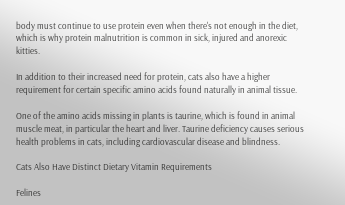body must continue to use protein even when there's not enough in the diet, which is why protein malnutrition is common in sick, injured and anorexic kitties.

In addition to their increased need for protein, cats also have a higher requirement for certain specific amino acids found naturally in animal tissue.

One of the amino acids missing in plants is taurine, which is found in animal muscle meat, in particular the heart and liver. Taurine deficiency causes serious health problems in cats, including cardiovascular disease and blindness.

Cats Also Have Distinct Dietary Vitamin Requirements

Felines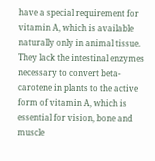have a special requirement for vitamin A, which is available naturally only in animal tissue. They lack the intestinal enzymes necessary to convert beta-carotene in plants to the active form of vitamin A, which is essential for vision, bone and muscle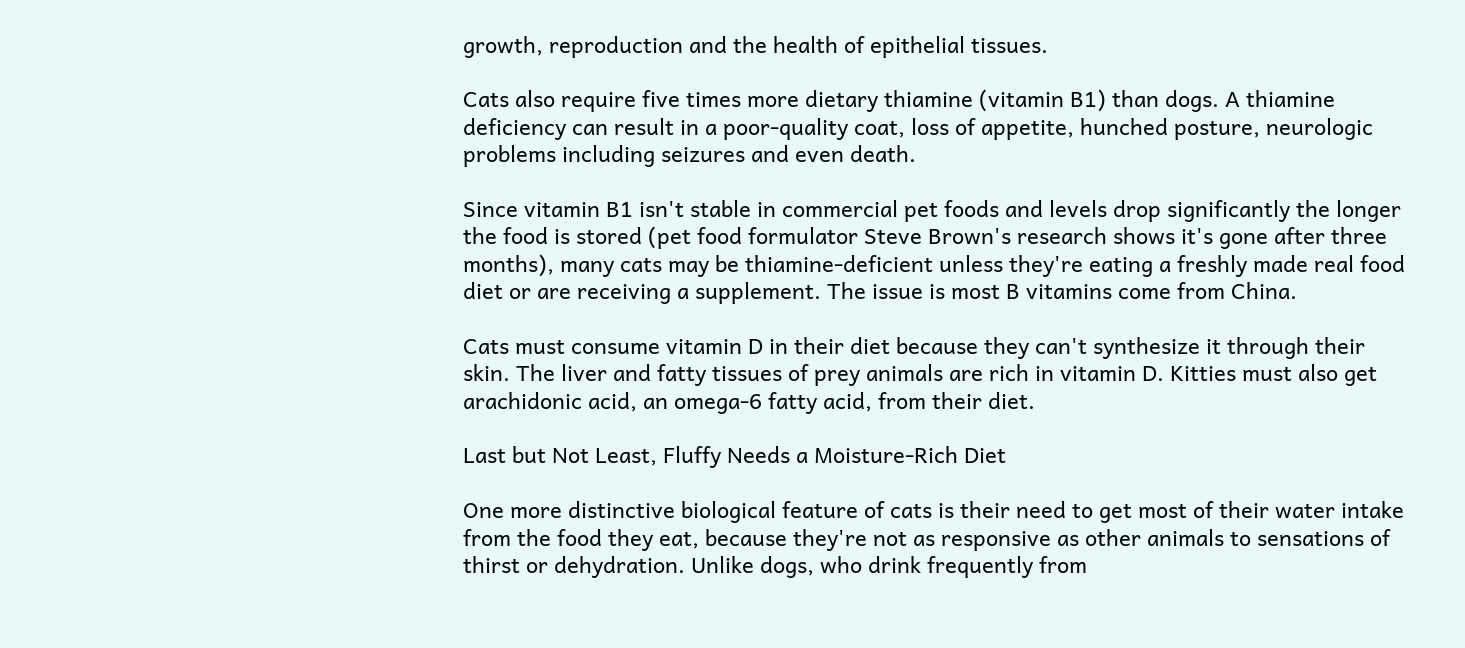growth, reproduction and the health of epithelial tissues.

Cats also require five times more dietary thiamine (vitamin B1) than dogs. A thiamine deficiency can result in a poor-quality coat, loss of appetite, hunched posture, neurologic problems including seizures and even death.

Since vitamin B1 isn't stable in commercial pet foods and levels drop significantly the longer the food is stored (pet food formulator Steve Brown's research shows it's gone after three months), many cats may be thiamine-deficient unless they're eating a freshly made real food diet or are receiving a supplement. The issue is most B vitamins come from China.

Cats must consume vitamin D in their diet because they can't synthesize it through their skin. The liver and fatty tissues of prey animals are rich in vitamin D. Kitties must also get arachidonic acid, an omega-6 fatty acid, from their diet.

Last but Not Least, Fluffy Needs a Moisture-Rich Diet

One more distinctive biological feature of cats is their need to get most of their water intake from the food they eat, because they're not as responsive as other animals to sensations of thirst or dehydration. Unlike dogs, who drink frequently from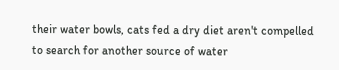their water bowls, cats fed a dry diet aren't compelled to search for another source of water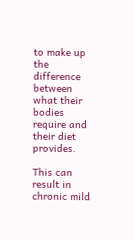to make up the difference between what their bodies require and their diet provides.

This can result in chronic mild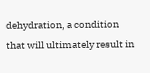dehydration, a condition that will ultimately result in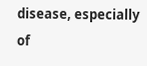disease, especially of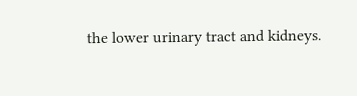the lower urinary tract and kidneys.